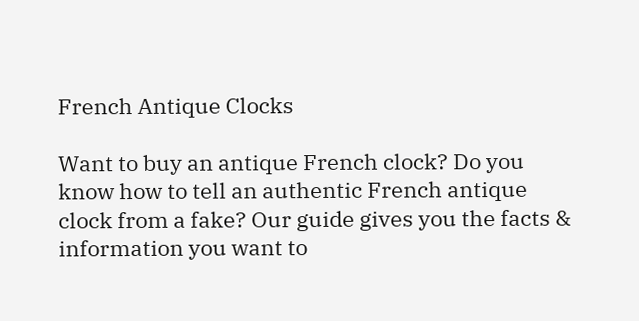French Antique Clocks

Want to buy an antique French clock? Do you know how to tell an authentic French antique clock from a fake? Our guide gives you the facts & information you want to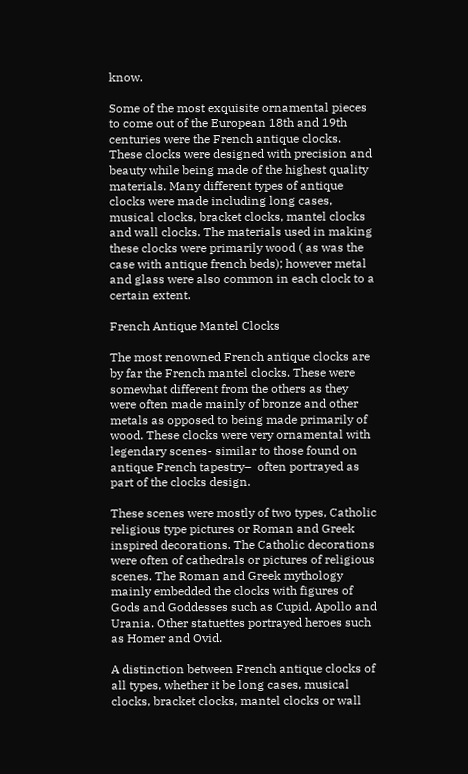know.

Some of the most exquisite ornamental pieces to come out of the European 18th and 19th centuries were the French antique clocks. These clocks were designed with precision and beauty while being made of the highest quality materials. Many different types of antique clocks were made including long cases, musical clocks, bracket clocks, mantel clocks and wall clocks. The materials used in making these clocks were primarily wood ( as was the case with antique french beds); however metal and glass were also common in each clock to a certain extent.

French Antique Mantel Clocks

The most renowned French antique clocks are by far the French mantel clocks. These were somewhat different from the others as they were often made mainly of bronze and other metals as opposed to being made primarily of wood. These clocks were very ornamental with legendary scenes- similar to those found on antique French tapestry–  often portrayed as part of the clocks design.

These scenes were mostly of two types, Catholic religious type pictures or Roman and Greek inspired decorations. The Catholic decorations were often of cathedrals or pictures of religious scenes. The Roman and Greek mythology mainly embedded the clocks with figures of Gods and Goddesses such as Cupid, Apollo and Urania. Other statuettes portrayed heroes such as Homer and Ovid.

A distinction between French antique clocks of all types, whether it be long cases, musical clocks, bracket clocks, mantel clocks or wall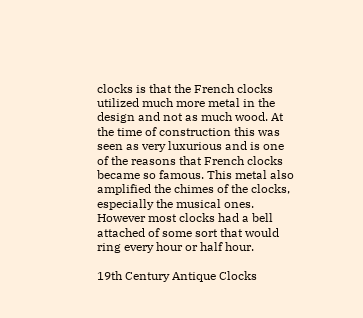clocks is that the French clocks utilized much more metal in the design and not as much wood. At the time of construction this was seen as very luxurious and is one of the reasons that French clocks became so famous. This metal also amplified the chimes of the clocks, especially the musical ones. However most clocks had a bell attached of some sort that would ring every hour or half hour.

19th Century Antique Clocks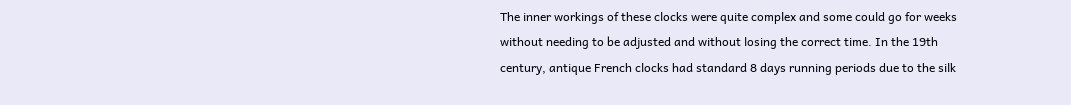The inner workings of these clocks were quite complex and some could go for weeks without needing to be adjusted and without losing the correct time. In the 19th century, antique French clocks had standard 8 days running periods due to the silk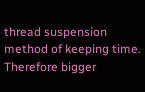thread suspension method of keeping time. Therefore bigger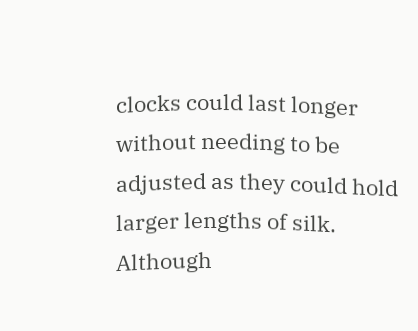clocks could last longer without needing to be adjusted as they could hold larger lengths of silk. Although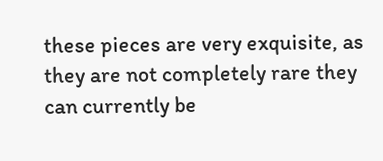these pieces are very exquisite, as they are not completely rare they can currently be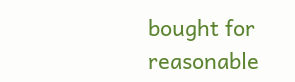bought for reasonable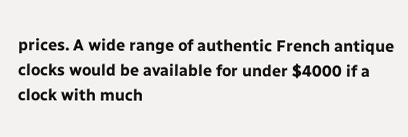prices. A wide range of authentic French antique clocks would be available for under $4000 if a clock with much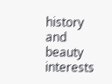history and beauty interests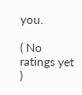you.

( No ratings yet )